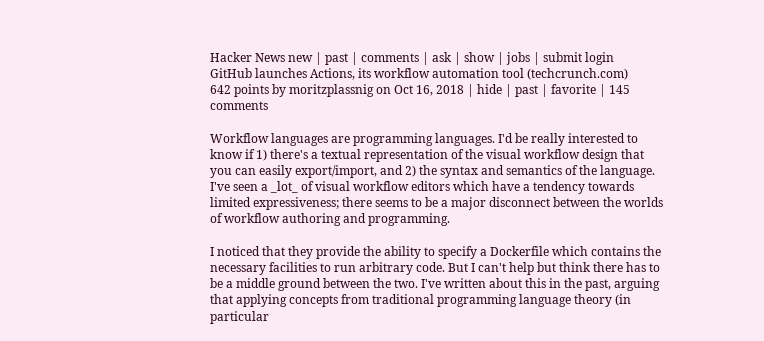Hacker News new | past | comments | ask | show | jobs | submit login
GitHub launches Actions, its workflow automation tool (techcrunch.com)
642 points by moritzplassnig on Oct 16, 2018 | hide | past | favorite | 145 comments

Workflow languages are programming languages. I'd be really interested to know if 1) there's a textual representation of the visual workflow design that you can easily export/import, and 2) the syntax and semantics of the language. I've seen a _lot_ of visual workflow editors which have a tendency towards limited expressiveness; there seems to be a major disconnect between the worlds of workflow authoring and programming.

I noticed that they provide the ability to specify a Dockerfile which contains the necessary facilities to run arbitrary code. But I can't help but think there has to be a middle ground between the two. I've written about this in the past, arguing that applying concepts from traditional programming language theory (in particular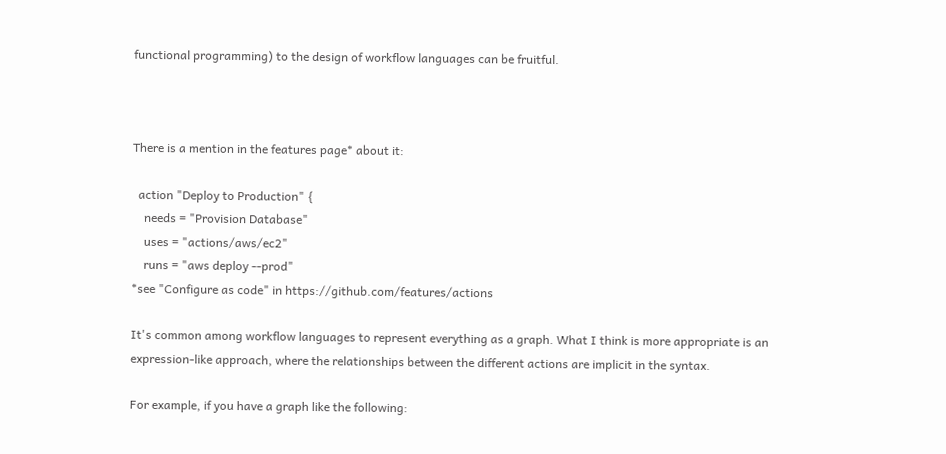functional programming) to the design of workflow languages can be fruitful.



There is a mention in the features page* about it:

  action "Deploy to Production" {
    needs = "Provision Database"
    uses = "actions/aws/ec2"
    runs = "aws deploy --prod"
*see "Configure as code" in https://github.com/features/actions

It's common among workflow languages to represent everything as a graph. What I think is more appropriate is an expression-like approach, where the relationships between the different actions are implicit in the syntax.

For example, if you have a graph like the following: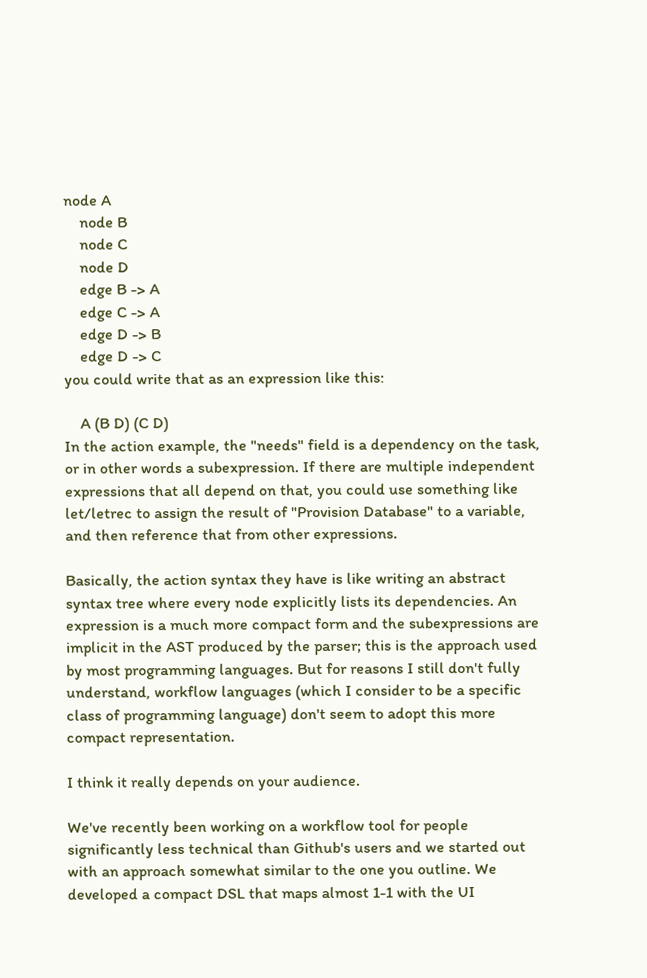node A
    node B
    node C
    node D
    edge B -> A
    edge C -> A
    edge D -> B
    edge D -> C
you could write that as an expression like this:

    A (B D) (C D)
In the action example, the "needs" field is a dependency on the task, or in other words a subexpression. If there are multiple independent expressions that all depend on that, you could use something like let/letrec to assign the result of "Provision Database" to a variable, and then reference that from other expressions.

Basically, the action syntax they have is like writing an abstract syntax tree where every node explicitly lists its dependencies. An expression is a much more compact form and the subexpressions are implicit in the AST produced by the parser; this is the approach used by most programming languages. But for reasons I still don't fully understand, workflow languages (which I consider to be a specific class of programming language) don't seem to adopt this more compact representation.

I think it really depends on your audience.

We've recently been working on a workflow tool for people significantly less technical than Github's users and we started out with an approach somewhat similar to the one you outline. We developed a compact DSL that maps almost 1-1 with the UI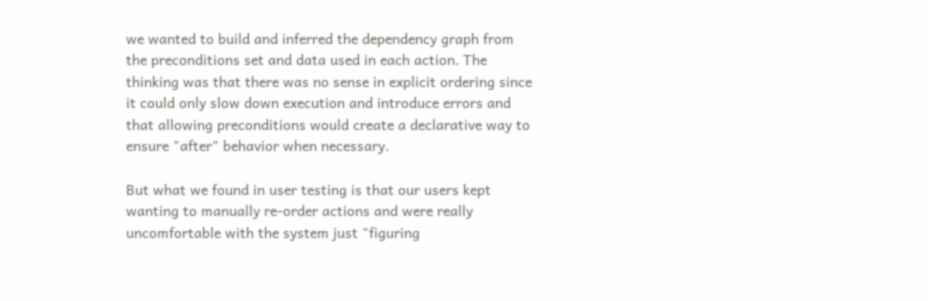we wanted to build and inferred the dependency graph from the preconditions set and data used in each action. The thinking was that there was no sense in explicit ordering since it could only slow down execution and introduce errors and that allowing preconditions would create a declarative way to ensure "after" behavior when necessary.

But what we found in user testing is that our users kept wanting to manually re-order actions and were really uncomfortable with the system just "figuring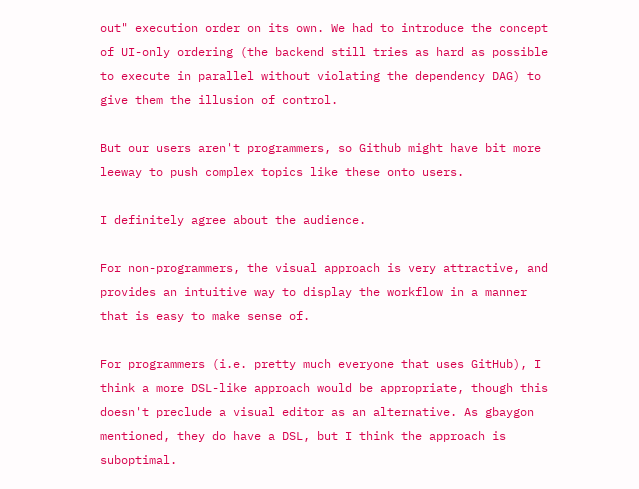out" execution order on its own. We had to introduce the concept of UI-only ordering (the backend still tries as hard as possible to execute in parallel without violating the dependency DAG) to give them the illusion of control.

But our users aren't programmers, so Github might have bit more leeway to push complex topics like these onto users.

I definitely agree about the audience.

For non-programmers, the visual approach is very attractive, and provides an intuitive way to display the workflow in a manner that is easy to make sense of.

For programmers (i.e. pretty much everyone that uses GitHub), I think a more DSL-like approach would be appropriate, though this doesn't preclude a visual editor as an alternative. As gbaygon mentioned, they do have a DSL, but I think the approach is suboptimal.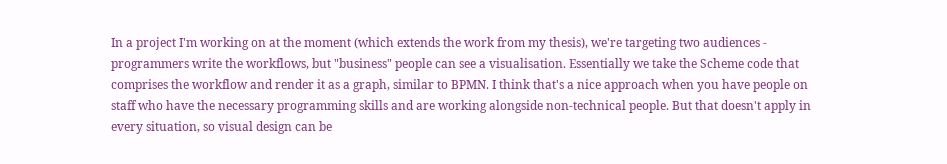In a project I'm working on at the moment (which extends the work from my thesis), we're targeting two audiences - programmers write the workflows, but "business" people can see a visualisation. Essentially we take the Scheme code that comprises the workflow and render it as a graph, similar to BPMN. I think that's a nice approach when you have people on staff who have the necessary programming skills and are working alongside non-technical people. But that doesn't apply in every situation, so visual design can be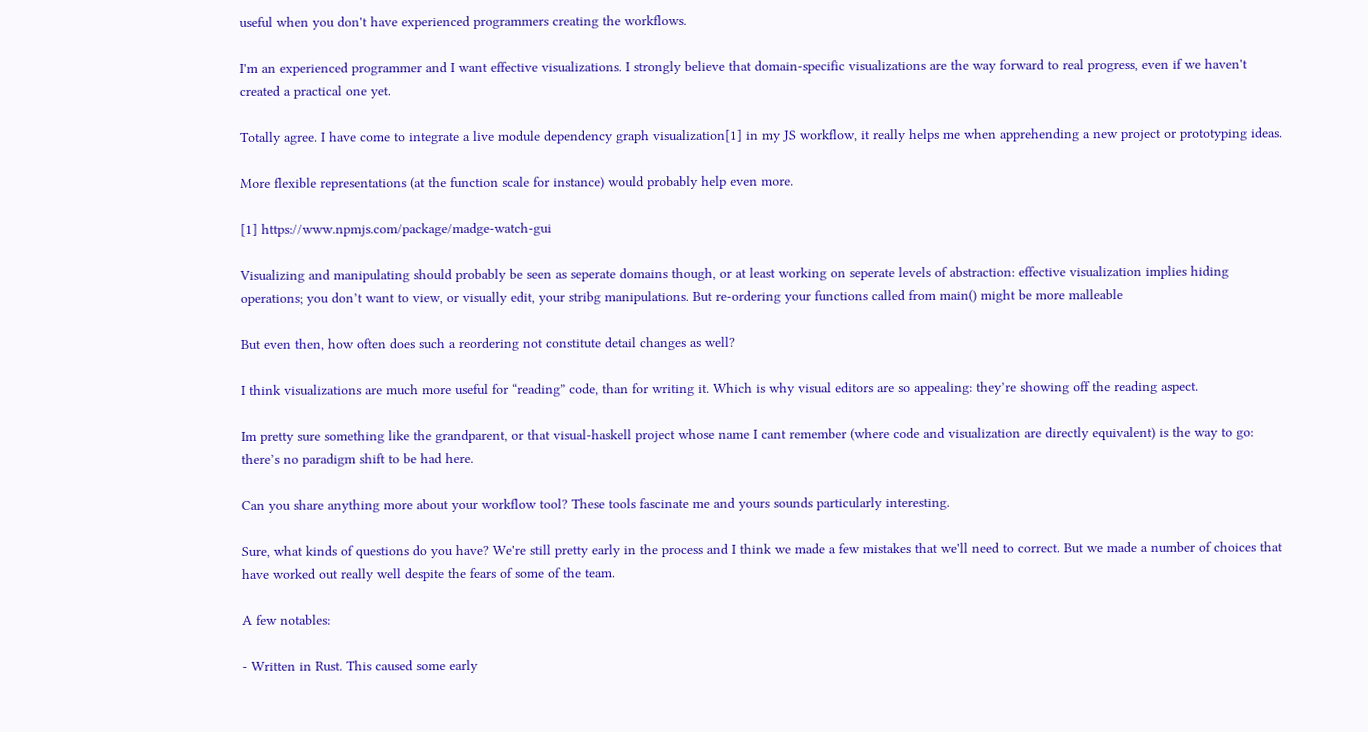useful when you don't have experienced programmers creating the workflows.

I'm an experienced programmer and I want effective visualizations. I strongly believe that domain-specific visualizations are the way forward to real progress, even if we haven't created a practical one yet.

Totally agree. I have come to integrate a live module dependency graph visualization[1] in my JS workflow, it really helps me when apprehending a new project or prototyping ideas.

More flexible representations (at the function scale for instance) would probably help even more.

[1] https://www.npmjs.com/package/madge-watch-gui

Visualizing and manipulating should probably be seen as seperate domains though, or at least working on seperate levels of abstraction: effective visualization implies hiding operations; you don’t want to view, or visually edit, your stribg manipulations. But re-ordering your functions called from main() might be more malleable

But even then, how often does such a reordering not constitute detail changes as well?

I think visualizations are much more useful for “reading” code, than for writing it. Which is why visual editors are so appealing: they’re showing off the reading aspect.

Im pretty sure something like the grandparent, or that visual-haskell project whose name I cant remember (where code and visualization are directly equivalent) is the way to go: there’s no paradigm shift to be had here.

Can you share anything more about your workflow tool? These tools fascinate me and yours sounds particularly interesting.

Sure, what kinds of questions do you have? We're still pretty early in the process and I think we made a few mistakes that we'll need to correct. But we made a number of choices that have worked out really well despite the fears of some of the team.

A few notables:

- Written in Rust. This caused some early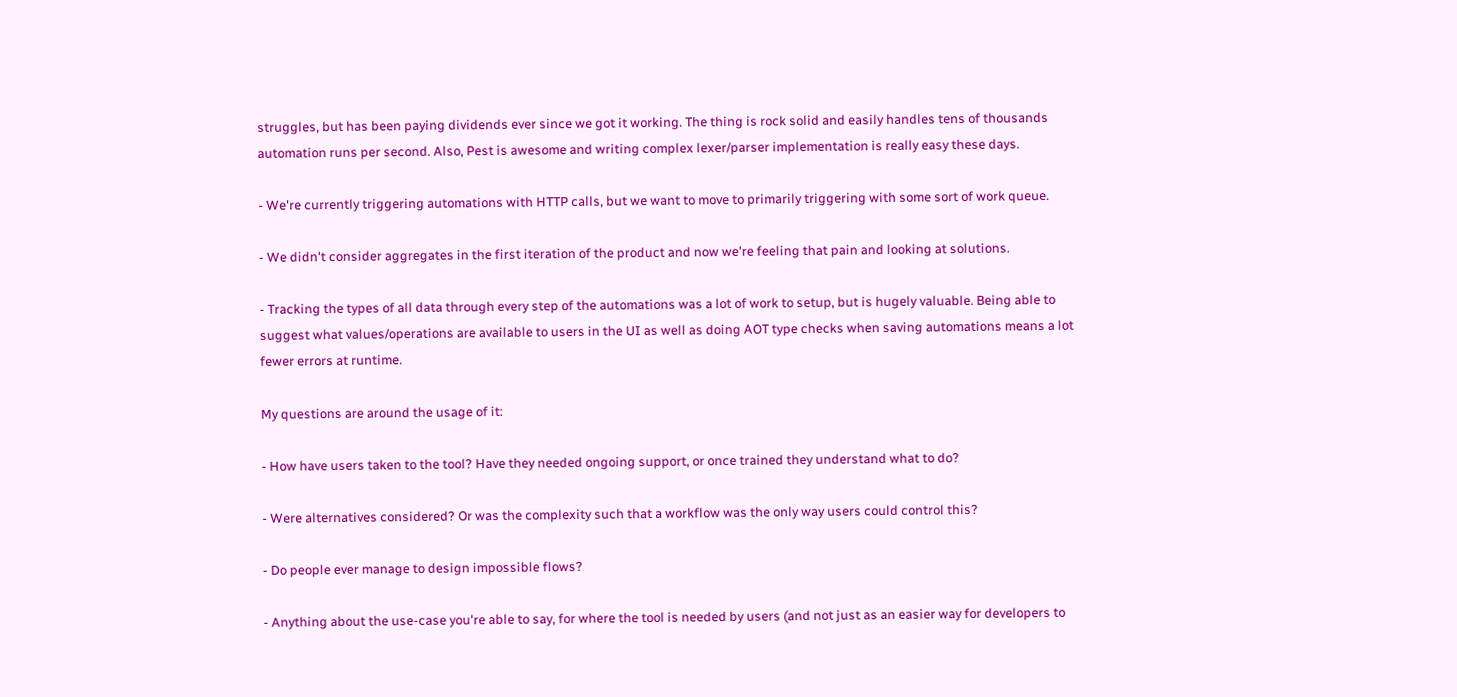struggles, but has been paying dividends ever since we got it working. The thing is rock solid and easily handles tens of thousands automation runs per second. Also, Pest is awesome and writing complex lexer/parser implementation is really easy these days.

- We're currently triggering automations with HTTP calls, but we want to move to primarily triggering with some sort of work queue.

- We didn't consider aggregates in the first iteration of the product and now we're feeling that pain and looking at solutions.

- Tracking the types of all data through every step of the automations was a lot of work to setup, but is hugely valuable. Being able to suggest what values/operations are available to users in the UI as well as doing AOT type checks when saving automations means a lot fewer errors at runtime.

My questions are around the usage of it:

- How have users taken to the tool? Have they needed ongoing support, or once trained they understand what to do?

- Were alternatives considered? Or was the complexity such that a workflow was the only way users could control this?

- Do people ever manage to design impossible flows?

- Anything about the use-case you're able to say, for where the tool is needed by users (and not just as an easier way for developers to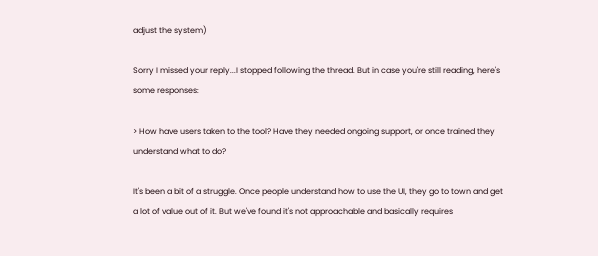adjust the system)

Sorry I missed your reply...I stopped following the thread. But in case you're still reading, here's some responses:

> How have users taken to the tool? Have they needed ongoing support, or once trained they understand what to do?

It's been a bit of a struggle. Once people understand how to use the UI, they go to town and get a lot of value out of it. But we've found it's not approachable and basically requires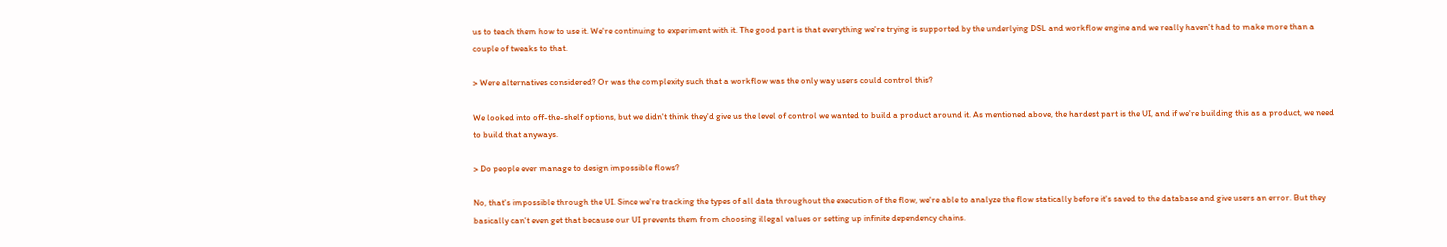us to teach them how to use it. We're continuing to experiment with it. The good part is that everything we're trying is supported by the underlying DSL and workflow engine and we really haven't had to make more than a couple of tweaks to that.

> Were alternatives considered? Or was the complexity such that a workflow was the only way users could control this?

We looked into off-the-shelf options, but we didn't think they'd give us the level of control we wanted to build a product around it. As mentioned above, the hardest part is the UI, and if we're building this as a product, we need to build that anyways.

> Do people ever manage to design impossible flows?

No, that's impossible through the UI. Since we're tracking the types of all data throughout the execution of the flow, we're able to analyze the flow statically before it's saved to the database and give users an error. But they basically can't even get that because our UI prevents them from choosing illegal values or setting up infinite dependency chains.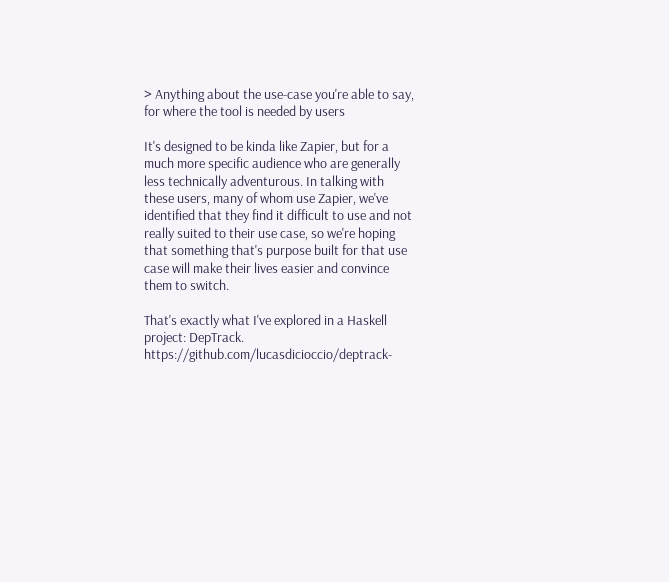> Anything about the use-case you're able to say, for where the tool is needed by users

It's designed to be kinda like Zapier, but for a much more specific audience who are generally less technically adventurous. In talking with these users, many of whom use Zapier, we've identified that they find it difficult to use and not really suited to their use case, so we're hoping that something that's purpose built for that use case will make their lives easier and convince them to switch.

That's exactly what I've explored in a Haskell project: DepTrack. https://github.com/lucasdicioccio/deptrack-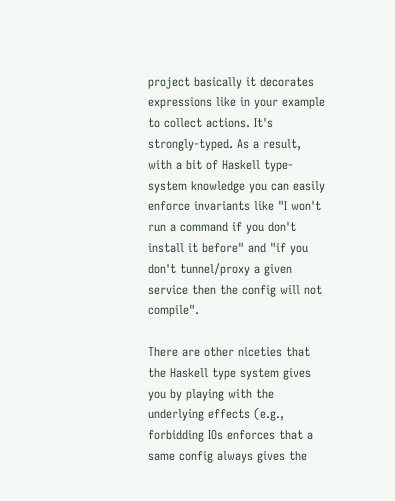project basically it decorates expressions like in your example to collect actions. It's strongly-typed. As a result, with a bit of Haskell type-system knowledge you can easily enforce invariants like "I won't run a command if you don't install it before" and "if you don't tunnel/proxy a given service then the config will not compile".

There are other niceties that the Haskell type system gives you by playing with the underlying effects (e.g., forbidding IOs enforces that a same config always gives the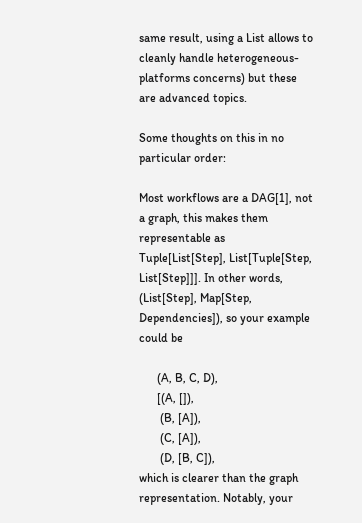same result, using a List allows to cleanly handle heterogeneous-platforms concerns) but these are advanced topics.

Some thoughts on this in no particular order:

Most workflows are a DAG[1], not a graph, this makes them representable as Tuple[List[Step], List[Tuple[Step, List[Step]]]. In other words, (List[Step], Map[Step, Dependencies]), so your example could be

      (A, B, C, D),
      [(A, []),
       (B, [A]),
       (C, [A]),
       (D, [B, C]),
which is clearer than the graph representation. Notably, your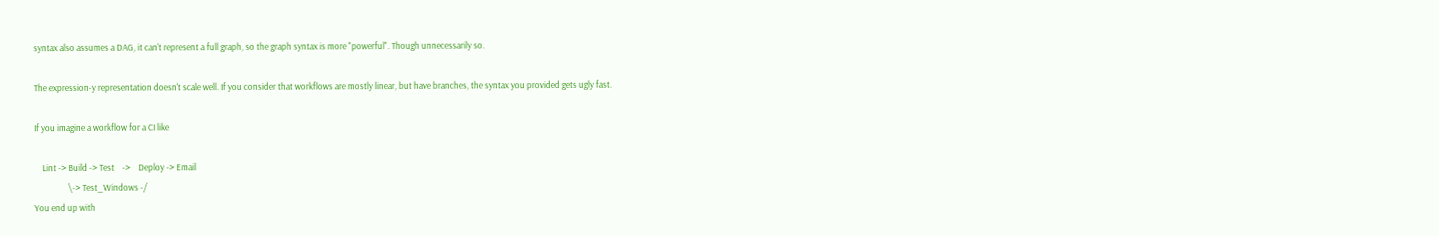syntax also assumes a DAG, it can't represent a full graph, so the graph syntax is more "powerful". Though unnecessarily so.

The expression-y representation doesn't scale well. If you consider that workflows are mostly linear, but have branches, the syntax you provided gets ugly fast.

If you imagine a workflow for a CI like

    Lint -> Build -> Test    ->    Deploy -> Email
                 \-> Test_Windows -/
You end up with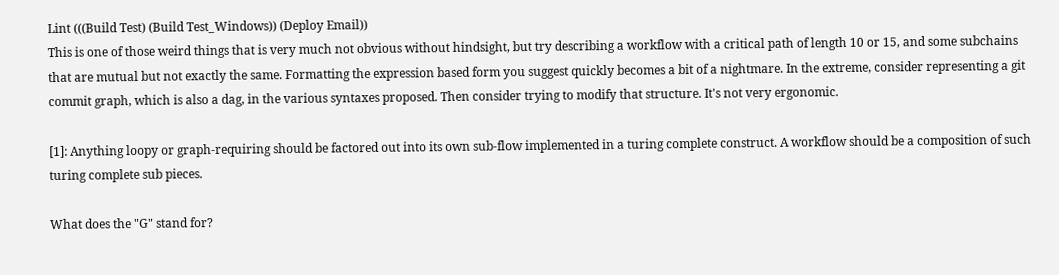Lint (((Build Test) (Build Test_Windows)) (Deploy Email))
This is one of those weird things that is very much not obvious without hindsight, but try describing a workflow with a critical path of length 10 or 15, and some subchains that are mutual but not exactly the same. Formatting the expression based form you suggest quickly becomes a bit of a nightmare. In the extreme, consider representing a git commit graph, which is also a dag, in the various syntaxes proposed. Then consider trying to modify that structure. It's not very ergonomic.

[1]: Anything loopy or graph-requiring should be factored out into its own sub-flow implemented in a turing complete construct. A workflow should be a composition of such turing complete sub pieces.

What does the "G" stand for?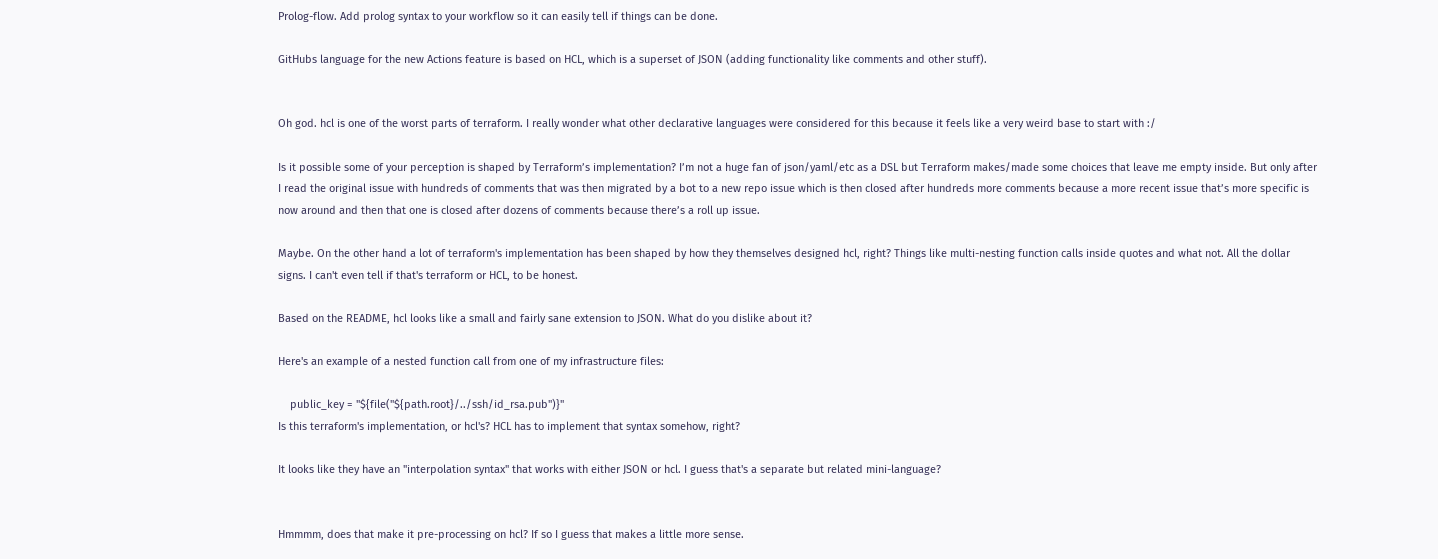Prolog-flow. Add prolog syntax to your workflow so it can easily tell if things can be done.

GitHubs language for the new Actions feature is based on HCL, which is a superset of JSON (adding functionality like comments and other stuff).


Oh god. hcl is one of the worst parts of terraform. I really wonder what other declarative languages were considered for this because it feels like a very weird base to start with :/

Is it possible some of your perception is shaped by Terraform’s implementation? I’m not a huge fan of json/yaml/etc as a DSL but Terraform makes/made some choices that leave me empty inside. But only after I read the original issue with hundreds of comments that was then migrated by a bot to a new repo issue which is then closed after hundreds more comments because a more recent issue that’s more specific is now around and then that one is closed after dozens of comments because there’s a roll up issue.

Maybe. On the other hand a lot of terraform's implementation has been shaped by how they themselves designed hcl, right? Things like multi-nesting function calls inside quotes and what not. All the dollar signs. I can't even tell if that's terraform or HCL, to be honest.

Based on the README, hcl looks like a small and fairly sane extension to JSON. What do you dislike about it?

Here's an example of a nested function call from one of my infrastructure files:

    public_key = "${file("${path.root}/../ssh/id_rsa.pub")}"
Is this terraform's implementation, or hcl's? HCL has to implement that syntax somehow, right?

It looks like they have an "interpolation syntax" that works with either JSON or hcl. I guess that's a separate but related mini-language?


Hmmmm, does that make it pre-processing on hcl? If so I guess that makes a little more sense.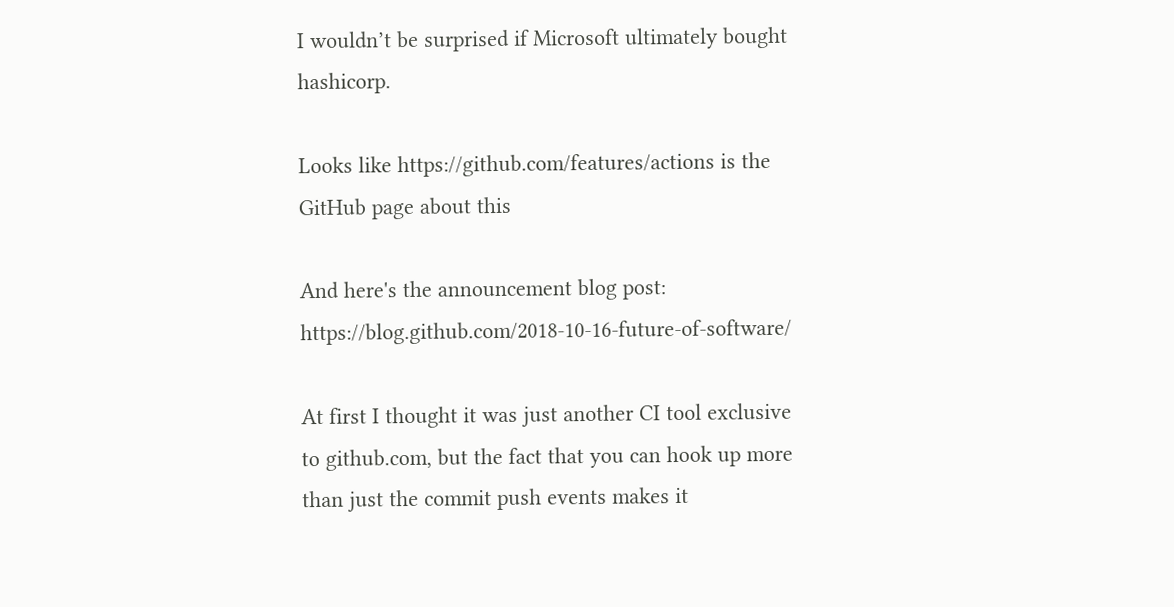I wouldn’t be surprised if Microsoft ultimately bought hashicorp.

Looks like https://github.com/features/actions is the GitHub page about this

And here's the announcement blog post: https://blog.github.com/2018-10-16-future-of-software/

At first I thought it was just another CI tool exclusive to github.com, but the fact that you can hook up more than just the commit push events makes it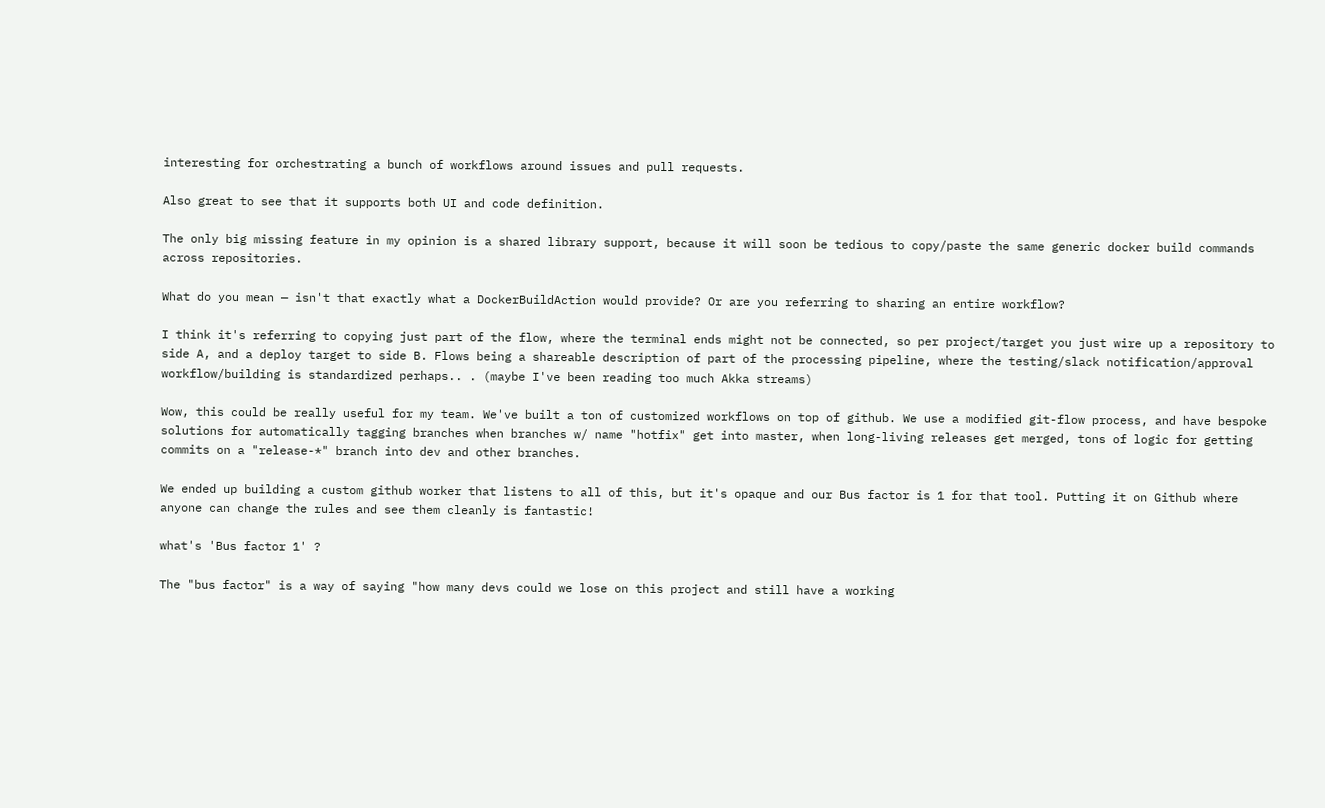interesting for orchestrating a bunch of workflows around issues and pull requests.

Also great to see that it supports both UI and code definition.

The only big missing feature in my opinion is a shared library support, because it will soon be tedious to copy/paste the same generic docker build commands across repositories.

What do you mean — isn't that exactly what a DockerBuildAction would provide? Or are you referring to sharing an entire workflow?

I think it's referring to copying just part of the flow, where the terminal ends might not be connected, so per project/target you just wire up a repository to side A, and a deploy target to side B. Flows being a shareable description of part of the processing pipeline, where the testing/slack notification/approval workflow/building is standardized perhaps.. . (maybe I've been reading too much Akka streams)

Wow, this could be really useful for my team. We've built a ton of customized workflows on top of github. We use a modified git-flow process, and have bespoke solutions for automatically tagging branches when branches w/ name "hotfix" get into master, when long-living releases get merged, tons of logic for getting commits on a "release-*" branch into dev and other branches.

We ended up building a custom github worker that listens to all of this, but it's opaque and our Bus factor is 1 for that tool. Putting it on Github where anyone can change the rules and see them cleanly is fantastic!

what's 'Bus factor 1' ?

The "bus factor" is a way of saying "how many devs could we lose on this project and still have a working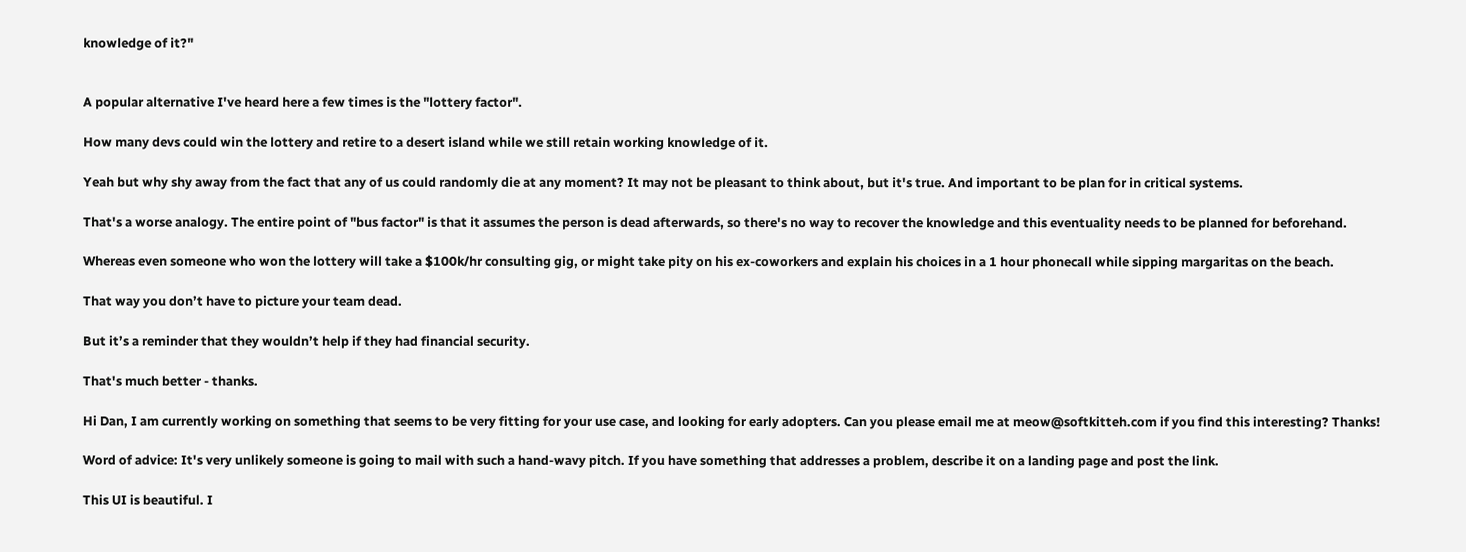knowledge of it?"


A popular alternative I've heard here a few times is the "lottery factor".

How many devs could win the lottery and retire to a desert island while we still retain working knowledge of it.

Yeah but why shy away from the fact that any of us could randomly die at any moment? It may not be pleasant to think about, but it's true. And important to be plan for in critical systems.

That's a worse analogy. The entire point of "bus factor" is that it assumes the person is dead afterwards, so there's no way to recover the knowledge and this eventuality needs to be planned for beforehand.

Whereas even someone who won the lottery will take a $100k/hr consulting gig, or might take pity on his ex-coworkers and explain his choices in a 1 hour phonecall while sipping margaritas on the beach.

That way you don’t have to picture your team dead.

But it’s a reminder that they wouldn’t help if they had financial security.

That's much better - thanks.

Hi Dan, I am currently working on something that seems to be very fitting for your use case, and looking for early adopters. Can you please email me at meow@softkitteh.com if you find this interesting? Thanks!

Word of advice: It's very unlikely someone is going to mail with such a hand-wavy pitch. If you have something that addresses a problem, describe it on a landing page and post the link.

This UI is beautiful. I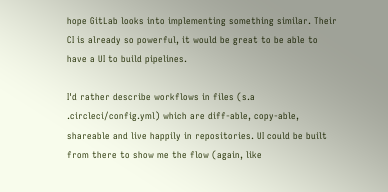hope GitLab looks into implementing something similar. Their CI is already so powerful, it would be great to be able to have a UI to build pipelines.

I'd rather describe workflows in files (s.a .circleci/config.yml) which are diff-able, copy-able, shareable and live happily in repositories. UI could be built from there to show me the flow (again, like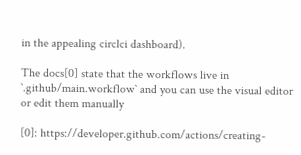in the appealing circlci dashboard).

The docs[0] state that the workflows live in `.github/main.workflow` and you can use the visual editor or edit them manually

[0]: https://developer.github.com/actions/creating-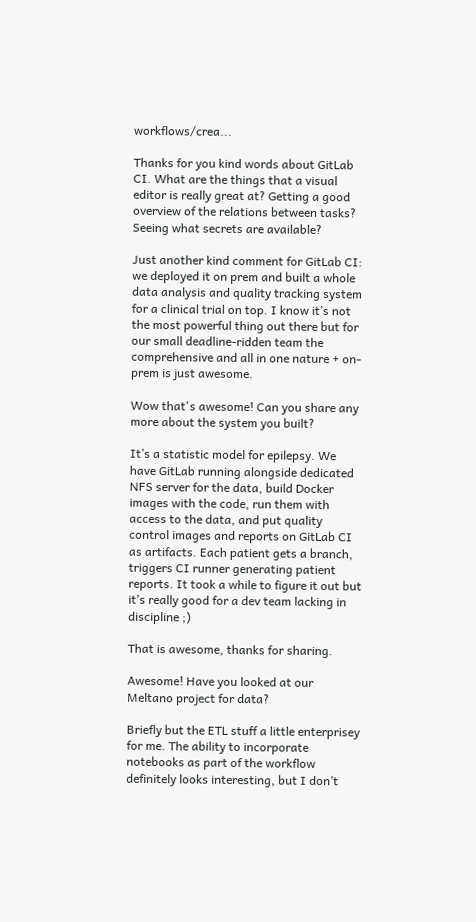workflows/crea...

Thanks for you kind words about GitLab CI. What are the things that a visual editor is really great at? Getting a good overview of the relations between tasks? Seeing what secrets are available?

Just another kind comment for GitLab CI: we deployed it on prem and built a whole data analysis and quality tracking system for a clinical trial on top. I know it’s not the most powerful thing out there but for our small deadline-ridden team the comprehensive and all in one nature + on-prem is just awesome.

Wow that's awesome! Can you share any more about the system you built?

It’s a statistic model for epilepsy. We have GitLab running alongside dedicated NFS server for the data, build Docker images with the code, run them with access to the data, and put quality control images and reports on GitLab CI as artifacts. Each patient gets a branch, triggers CI runner generating patient reports. It took a while to figure it out but it’s really good for a dev team lacking in discipline ;)

That is awesome, thanks for sharing.

Awesome! Have you looked at our Meltano project for data?

Briefly but the ETL stuff a little enterprisey for me. The ability to incorporate notebooks as part of the workflow definitely looks interesting, but I don’t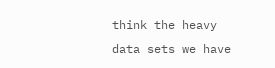think the heavy data sets we have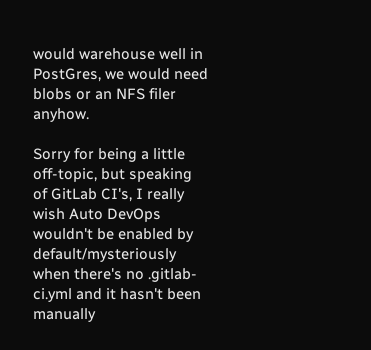would warehouse well in PostGres, we would need blobs or an NFS filer anyhow.

Sorry for being a little off-topic, but speaking of GitLab CI's, I really wish Auto DevOps wouldn't be enabled by default/mysteriously when there's no .gitlab-ci.yml and it hasn't been manually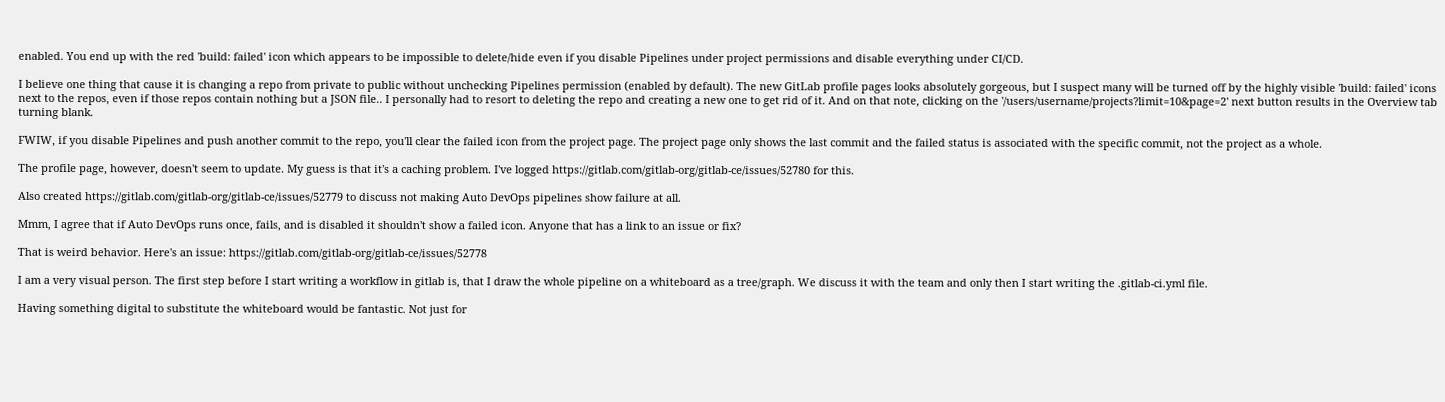enabled. You end up with the red 'build: failed' icon which appears to be impossible to delete/hide even if you disable Pipelines under project permissions and disable everything under CI/CD.

I believe one thing that cause it is changing a repo from private to public without unchecking Pipelines permission (enabled by default). The new GitLab profile pages looks absolutely gorgeous, but I suspect many will be turned off by the highly visible 'build: failed' icons next to the repos, even if those repos contain nothing but a JSON file.. I personally had to resort to deleting the repo and creating a new one to get rid of it. And on that note, clicking on the '/users/username/projects?limit=10&page=2' next button results in the Overview tab turning blank.

FWIW, if you disable Pipelines and push another commit to the repo, you'll clear the failed icon from the project page. The project page only shows the last commit and the failed status is associated with the specific commit, not the project as a whole.

The profile page, however, doesn't seem to update. My guess is that it's a caching problem. I've logged https://gitlab.com/gitlab-org/gitlab-ce/issues/52780 for this.

Also created https://gitlab.com/gitlab-org/gitlab-ce/issues/52779 to discuss not making Auto DevOps pipelines show failure at all.

Mmm, I agree that if Auto DevOps runs once, fails, and is disabled it shouldn't show a failed icon. Anyone that has a link to an issue or fix?

That is weird behavior. Here's an issue: https://gitlab.com/gitlab-org/gitlab-ce/issues/52778

I am a very visual person. The first step before I start writing a workflow in gitlab is, that I draw the whole pipeline on a whiteboard as a tree/graph. We discuss it with the team and only then I start writing the .gitlab-ci.yml file.

Having something digital to substitute the whiteboard would be fantastic. Not just for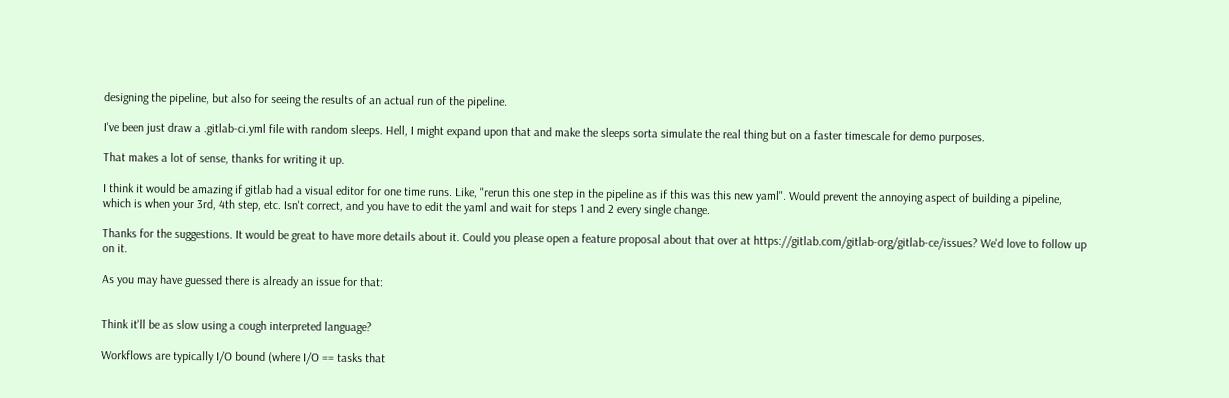designing the pipeline, but also for seeing the results of an actual run of the pipeline.

I've been just draw a .gitlab-ci.yml file with random sleeps. Hell, I might expand upon that and make the sleeps sorta simulate the real thing but on a faster timescale for demo purposes.

That makes a lot of sense, thanks for writing it up.

I think it would be amazing if gitlab had a visual editor for one time runs. Like, "rerun this one step in the pipeline as if this was this new yaml". Would prevent the annoying aspect of building a pipeline, which is when your 3rd, 4th step, etc. Isn't correct, and you have to edit the yaml and wait for steps 1 and 2 every single change.

Thanks for the suggestions. It would be great to have more details about it. Could you please open a feature proposal about that over at https://gitlab.com/gitlab-org/gitlab-ce/issues? We'd love to follow up on it.

As you may have guessed there is already an issue for that:


Think it'll be as slow using a cough interpreted language?

Workflows are typically I/O bound (where I/O == tasks that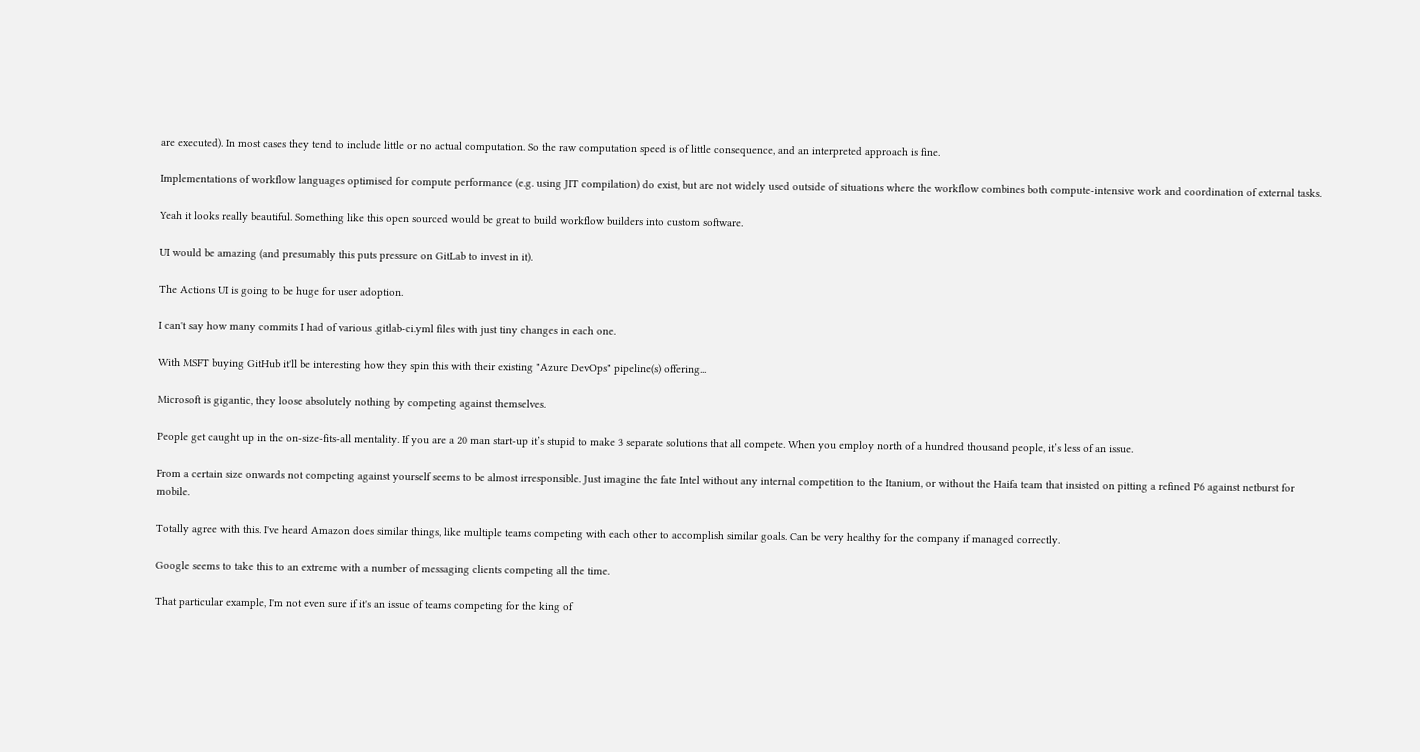are executed). In most cases they tend to include little or no actual computation. So the raw computation speed is of little consequence, and an interpreted approach is fine.

Implementations of workflow languages optimised for compute performance (e.g. using JIT compilation) do exist, but are not widely used outside of situations where the workflow combines both compute-intensive work and coordination of external tasks.

Yeah it looks really beautiful. Something like this open sourced would be great to build workflow builders into custom software.

UI would be amazing (and presumably this puts pressure on GitLab to invest in it).

The Actions UI is going to be huge for user adoption.

I can't say how many commits I had of various .gitlab-ci.yml files with just tiny changes in each one.

With MSFT buying GitHub it'll be interesting how they spin this with their existing "Azure DevOps" pipeline(s) offering...

Microsoft is gigantic, they loose absolutely nothing by competing against themselves.

People get caught up in the on-size-fits-all mentality. If you are a 20 man start-up it’s stupid to make 3 separate solutions that all compete. When you employ north of a hundred thousand people, it’s less of an issue.

From a certain size onwards not competing against yourself seems to be almost irresponsible. Just imagine the fate Intel without any internal competition to the Itanium, or without the Haifa team that insisted on pitting a refined P6 against netburst for mobile.

Totally agree with this. I've heard Amazon does similar things, like multiple teams competing with each other to accomplish similar goals. Can be very healthy for the company if managed correctly.

Google seems to take this to an extreme with a number of messaging clients competing all the time.

That particular example, I'm not even sure if it's an issue of teams competing for the king of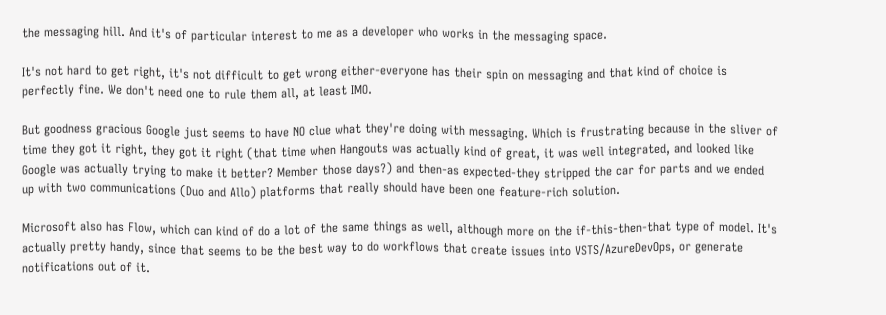the messaging hill. And it's of particular interest to me as a developer who works in the messaging space.

It's not hard to get right, it's not difficult to get wrong either-everyone has their spin on messaging and that kind of choice is perfectly fine. We don't need one to rule them all, at least IMO.

But goodness gracious Google just seems to have NO clue what they're doing with messaging. Which is frustrating because in the sliver of time they got it right, they got it right (that time when Hangouts was actually kind of great, it was well integrated, and looked like Google was actually trying to make it better? Member those days?) and then-as expected-they stripped the car for parts and we ended up with two communications (Duo and Allo) platforms that really should have been one feature-rich solution.

Microsoft also has Flow, which can kind of do a lot of the same things as well, although more on the if-this-then-that type of model. It's actually pretty handy, since that seems to be the best way to do workflows that create issues into VSTS/AzureDevOps, or generate notifications out of it.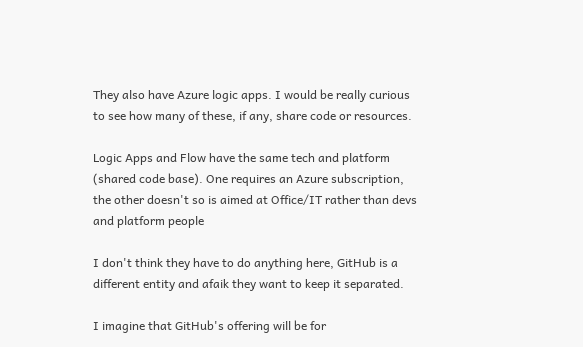They also have Azure logic apps. I would be really curious to see how many of these, if any, share code or resources.

Logic Apps and Flow have the same tech and platform (shared code base). One requires an Azure subscription, the other doesn't so is aimed at Office/IT rather than devs and platform people

I don't think they have to do anything here, GitHub is a different entity and afaik they want to keep it separated.

I imagine that GitHub's offering will be for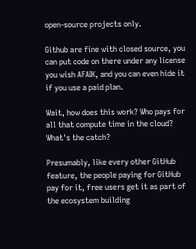open-source projects only.

Github are fine with closed source, you can put code on there under any license you wish AFAIK, and you can even hide it if you use a paid plan.

Wait, how does this work? Who pays for all that compute time in the cloud? What's the catch?

Presumably, like every other GitHub feature, the people paying for GitHub pay for it, free users get it as part of the ecosystem building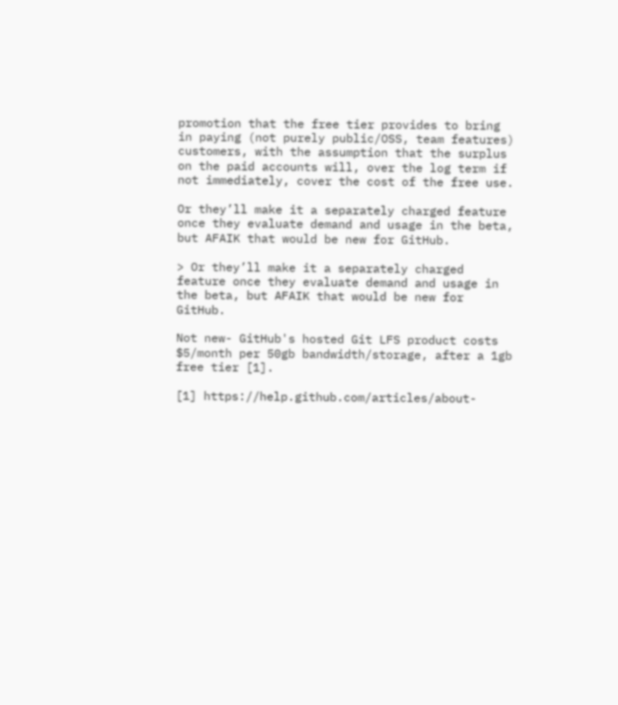promotion that the free tier provides to bring in paying (not purely public/OSS, team features) customers, with the assumption that the surplus on the paid accounts will, over the log term if not immediately, cover the cost of the free use.

Or they’ll make it a separately charged feature once they evaluate demand and usage in the beta, but AFAIK that would be new for GitHub.

> Or they’ll make it a separately charged feature once they evaluate demand and usage in the beta, but AFAIK that would be new for GitHub.

Not new- GitHub's hosted Git LFS product costs $5/month per 50gb bandwidth/storage, after a 1gb free tier [1].

[1] https://help.github.com/articles/about-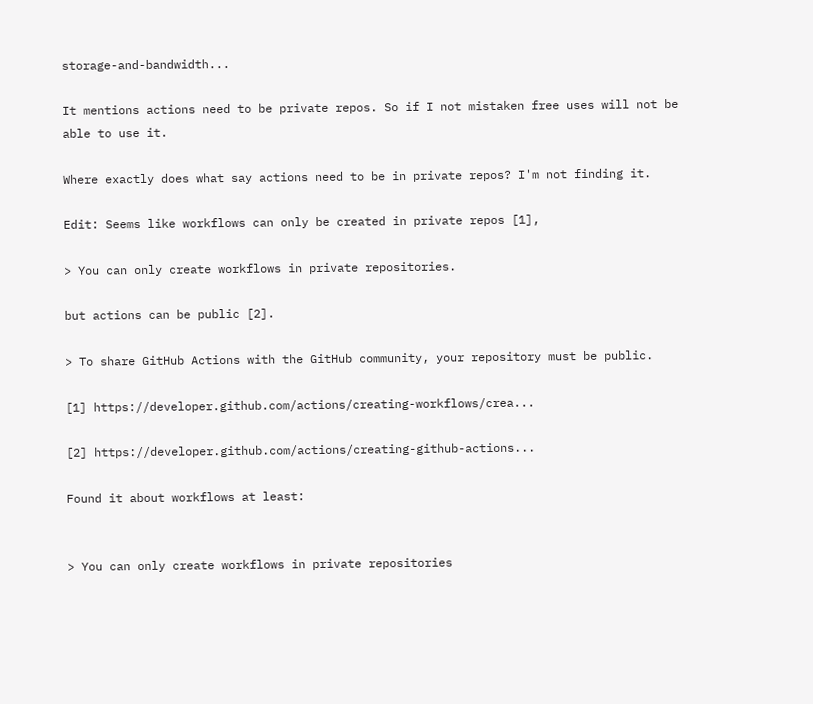storage-and-bandwidth...

It mentions actions need to be private repos. So if I not mistaken free uses will not be able to use it.

Where exactly does what say actions need to be in private repos? I'm not finding it.

Edit: Seems like workflows can only be created in private repos [1],

> You can only create workflows in private repositories.

but actions can be public [2].

> To share GitHub Actions with the GitHub community, your repository must be public.

[1] https://developer.github.com/actions/creating-workflows/crea...

[2] https://developer.github.com/actions/creating-github-actions...

Found it about workflows at least:


> You can only create workflows in private repositories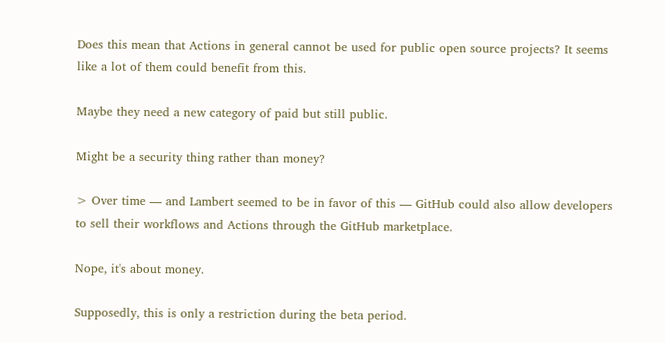Does this mean that Actions in general cannot be used for public open source projects? It seems like a lot of them could benefit from this.

Maybe they need a new category of paid but still public.

Might be a security thing rather than money?

> Over time — and Lambert seemed to be in favor of this — GitHub could also allow developers to sell their workflows and Actions through the GitHub marketplace.

Nope, it's about money.

Supposedly, this is only a restriction during the beta period.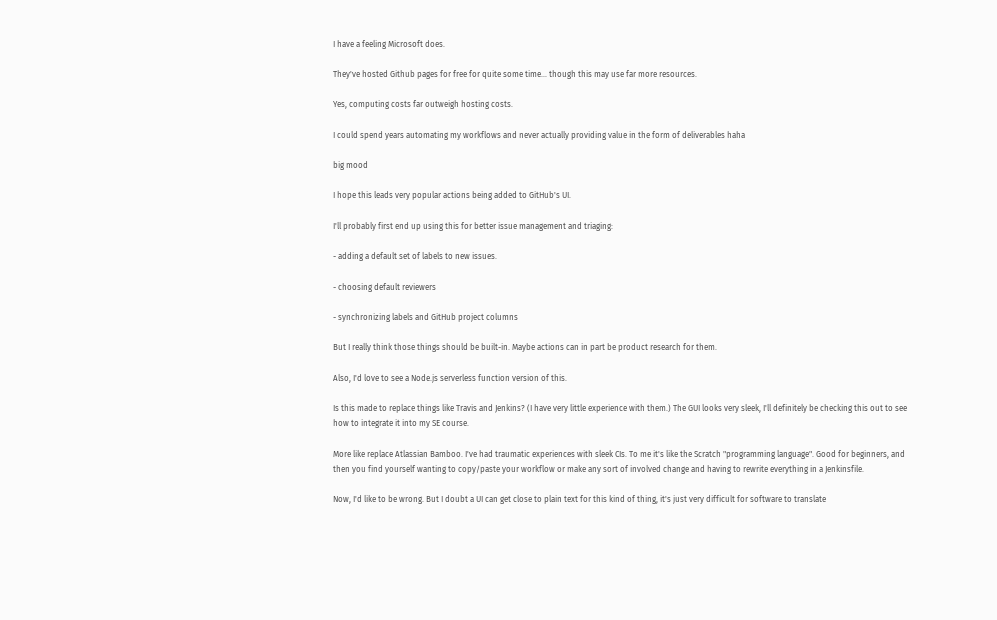I have a feeling Microsoft does.

They've hosted Github pages for free for quite some time... though this may use far more resources.

Yes, computing costs far outweigh hosting costs.

I could spend years automating my workflows and never actually providing value in the form of deliverables haha

big mood

I hope this leads very popular actions being added to GitHub's UI.

I'll probably first end up using this for better issue management and triaging:

- adding a default set of labels to new issues.

- choosing default reviewers

- synchronizing labels and GitHub project columns

But I really think those things should be built-in. Maybe actions can in part be product research for them.

Also, I'd love to see a Node.js serverless function version of this.

Is this made to replace things like Travis and Jenkins? (I have very little experience with them.) The GUI looks very sleek, I'll definitely be checking this out to see how to integrate it into my SE course.

More like replace Atlassian Bamboo. I've had traumatic experiences with sleek CIs. To me it's like the Scratch "programming language". Good for beginners, and then you find yourself wanting to copy/paste your workflow or make any sort of involved change and having to rewrite everything in a Jenkinsfile.

Now, I'd like to be wrong. But I doubt a UI can get close to plain text for this kind of thing, it's just very difficult for software to translate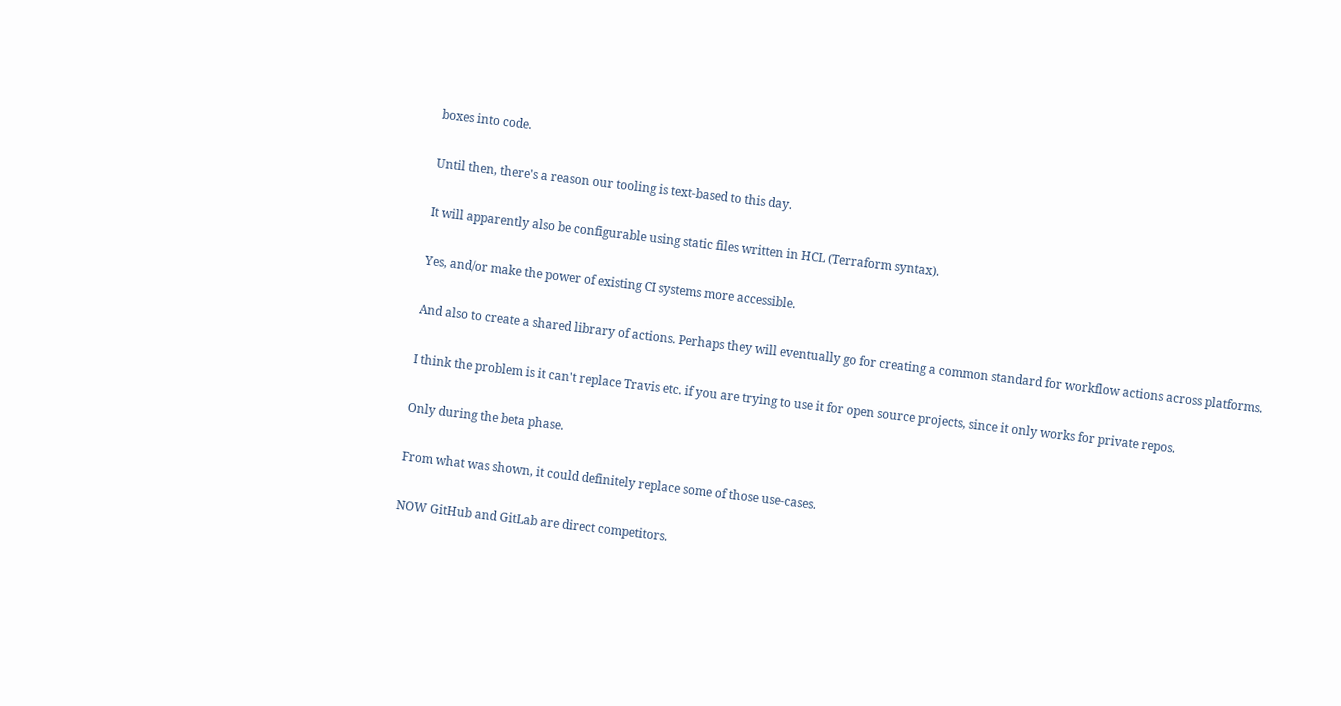boxes into code.

Until then, there's a reason our tooling is text-based to this day.

It will apparently also be configurable using static files written in HCL (Terraform syntax).

Yes, and/or make the power of existing CI systems more accessible.

And also to create a shared library of actions. Perhaps they will eventually go for creating a common standard for workflow actions across platforms.

I think the problem is it can't replace Travis etc. if you are trying to use it for open source projects, since it only works for private repos.

Only during the beta phase.

From what was shown, it could definitely replace some of those use-cases.

NOW GitHub and GitLab are direct competitors.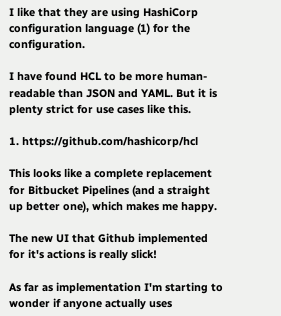I like that they are using HashiCorp configuration language (1) for the configuration.

I have found HCL to be more human-readable than JSON and YAML. But it is plenty strict for use cases like this.

1. https://github.com/hashicorp/hcl

This looks like a complete replacement for Bitbucket Pipelines (and a straight up better one), which makes me happy.

The new UI that Github implemented for it's actions is really slick!

As far as implementation I'm starting to wonder if anyone actually uses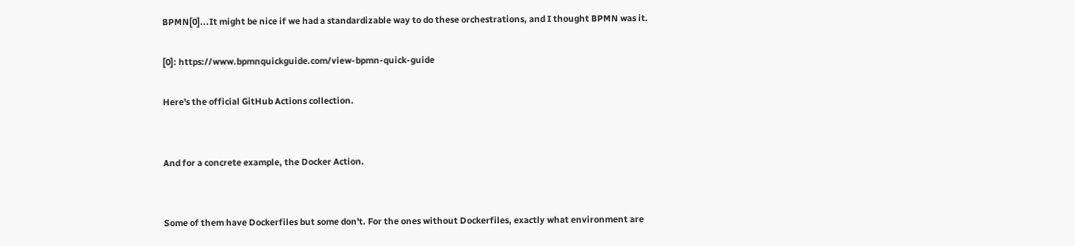BPMN[0]...It might be nice if we had a standardizable way to do these orchestrations, and I thought BPMN was it.

[0]: https://www.bpmnquickguide.com/view-bpmn-quick-guide

Here's the official GitHub Actions collection.


And for a concrete example, the Docker Action.


Some of them have Dockerfiles but some don't. For the ones without Dockerfiles, exactly what environment are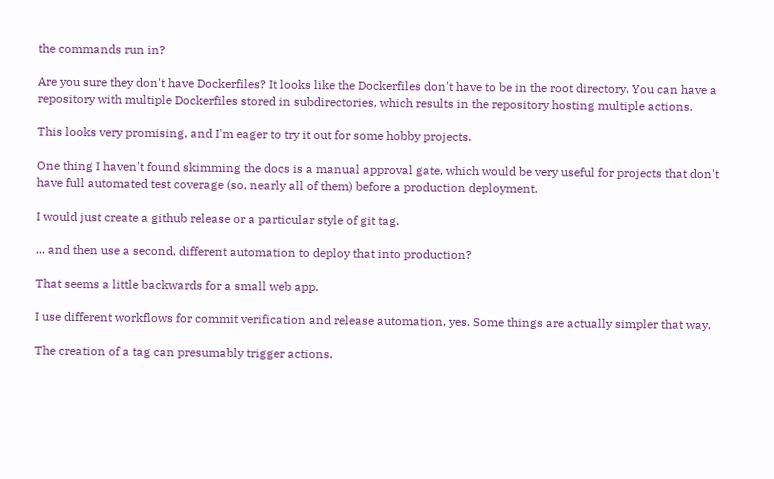the commands run in?

Are you sure they don't have Dockerfiles? It looks like the Dockerfiles don't have to be in the root directory. You can have a repository with multiple Dockerfiles stored in subdirectories, which results in the repository hosting multiple actions.

This looks very promising, and I'm eager to try it out for some hobby projects.

One thing I haven't found skimming the docs is a manual approval gate, which would be very useful for projects that don't have full automated test coverage (so, nearly all of them) before a production deployment.

I would just create a github release or a particular style of git tag.

... and then use a second, different automation to deploy that into production?

That seems a little backwards for a small web app.

I use different workflows for commit verification and release automation, yes. Some things are actually simpler that way.

The creation of a tag can presumably trigger actions.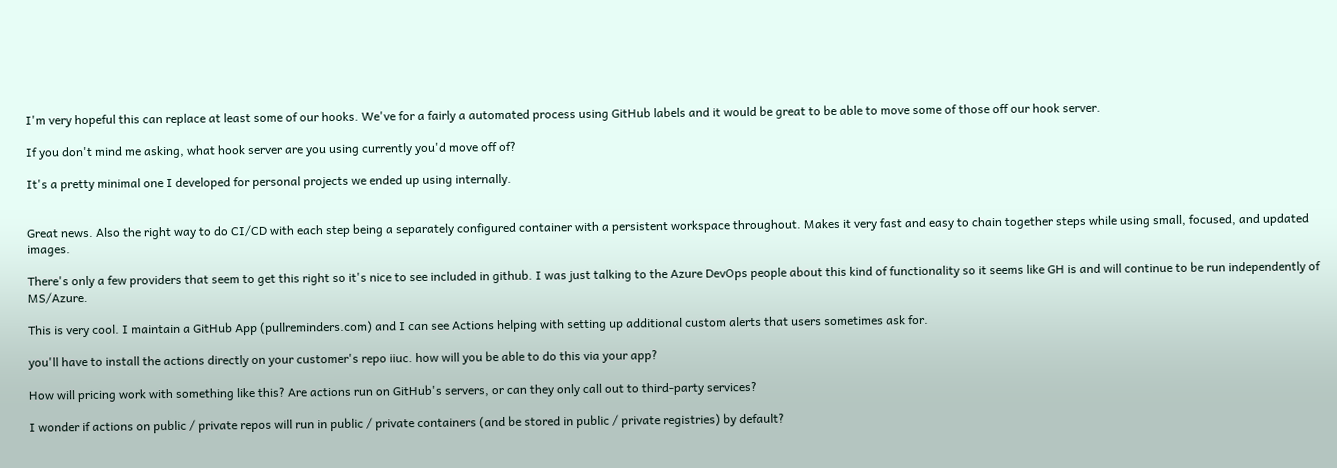I'm very hopeful this can replace at least some of our hooks. We've for a fairly a automated process using GitHub labels and it would be great to be able to move some of those off our hook server.

If you don't mind me asking, what hook server are you using currently you'd move off of?

It's a pretty minimal one I developed for personal projects we ended up using internally.


Great news. Also the right way to do CI/CD with each step being a separately configured container with a persistent workspace throughout. Makes it very fast and easy to chain together steps while using small, focused, and updated images.

There's only a few providers that seem to get this right so it's nice to see included in github. I was just talking to the Azure DevOps people about this kind of functionality so it seems like GH is and will continue to be run independently of MS/Azure.

This is very cool. I maintain a GitHub App (pullreminders.com) and I can see Actions helping with setting up additional custom alerts that users sometimes ask for.

you'll have to install the actions directly on your customer's repo iiuc. how will you be able to do this via your app?

How will pricing work with something like this? Are actions run on GitHub's servers, or can they only call out to third-party services?

I wonder if actions on public / private repos will run in public / private containers (and be stored in public / private registries) by default?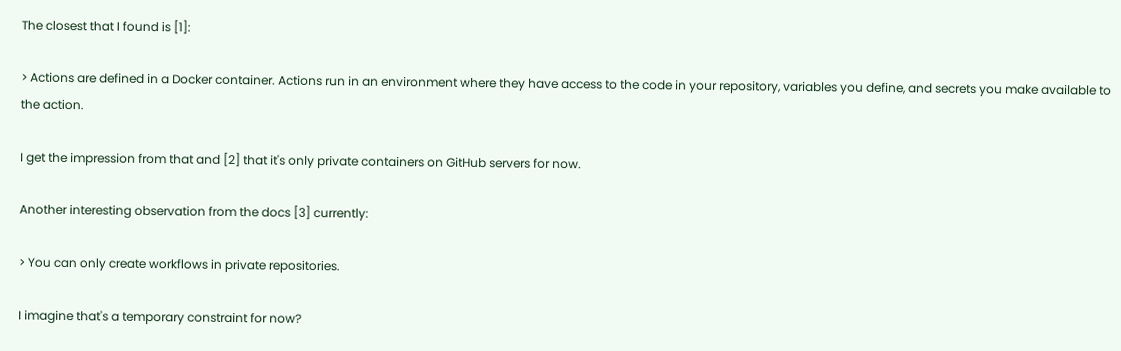The closest that I found is [1]:

> Actions are defined in a Docker container. Actions run in an environment where they have access to the code in your repository, variables you define, and secrets you make available to the action.

I get the impression from that and [2] that it's only private containers on GitHub servers for now.

Another interesting observation from the docs [3] currently:

> You can only create workflows in private repositories.

I imagine that's a temporary constraint for now?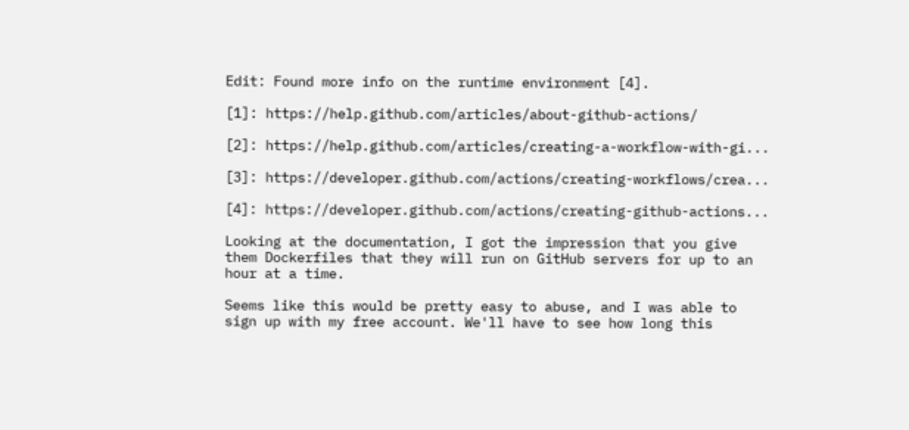Edit: Found more info on the runtime environment [4].

[1]: https://help.github.com/articles/about-github-actions/

[2]: https://help.github.com/articles/creating-a-workflow-with-gi...

[3]: https://developer.github.com/actions/creating-workflows/crea...

[4]: https://developer.github.com/actions/creating-github-actions...

Looking at the documentation, I got the impression that you give them Dockerfiles that they will run on GitHub servers for up to an hour at a time.

Seems like this would be pretty easy to abuse, and I was able to sign up with my free account. We'll have to see how long this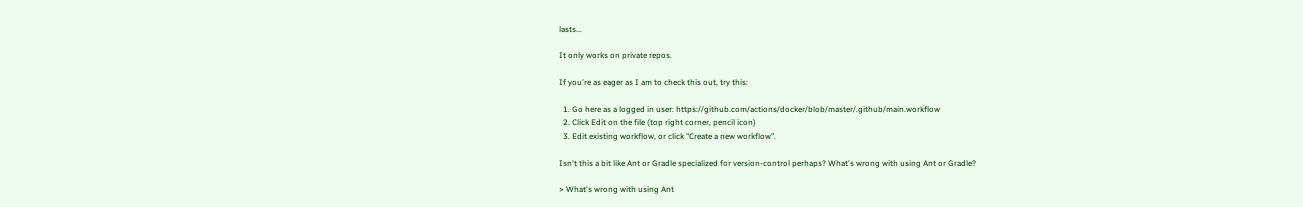lasts...

It only works on private repos.

If you're as eager as I am to check this out, try this:

  1. Go here as a logged in user: https://github.com/actions/docker/blob/master/.github/main.workflow
  2. Click Edit on the file (top right corner, pencil icon)
  3. Edit existing workflow, or click "Create a new workflow".

Isn't this a bit like Ant or Gradle specialized for version-control perhaps? What's wrong with using Ant or Gradle?

> What's wrong with using Ant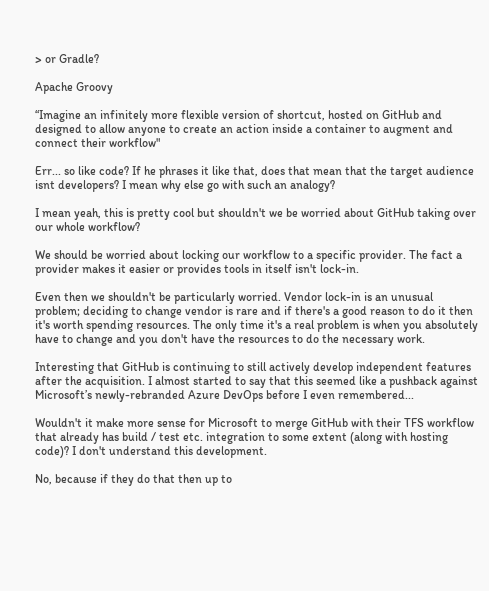> or Gradle?

Apache Groovy

“Imagine an infinitely more flexible version of shortcut, hosted on GitHub and designed to allow anyone to create an action inside a container to augment and connect their workflow"

Err... so like code? If he phrases it like that, does that mean that the target audience isnt developers? I mean why else go with such an analogy?

I mean yeah, this is pretty cool but shouldn't we be worried about GitHub taking over our whole workflow?

We should be worried about locking our workflow to a specific provider. The fact a provider makes it easier or provides tools in itself isn't lock-in.

Even then we shouldn't be particularly worried. Vendor lock-in is an unusual problem; deciding to change vendor is rare and if there's a good reason to do it then it's worth spending resources. The only time it's a real problem is when you absolutely have to change and you don't have the resources to do the necessary work.

Interesting that GitHub is continuing to still actively develop independent features after the acquisition. I almost started to say that this seemed like a pushback against Microsoft’s newly-rebranded Azure DevOps before I even remembered...

Wouldn't it make more sense for Microsoft to merge GitHub with their TFS workflow that already has build / test etc. integration to some extent (along with hosting code)? I don't understand this development.

No, because if they do that then up to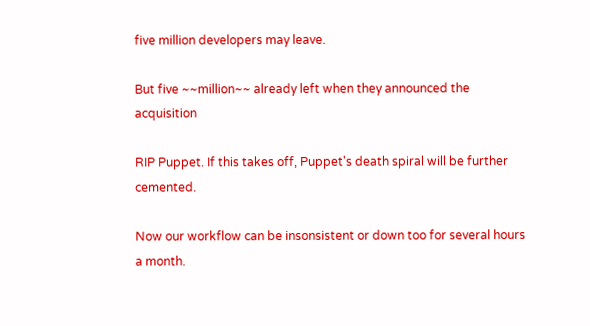five million developers may leave.

But five ~~million~~ already left when they announced the acquisition

RIP Puppet. If this takes off, Puppet's death spiral will be further cemented.

Now our workflow can be insonsistent or down too for several hours a month.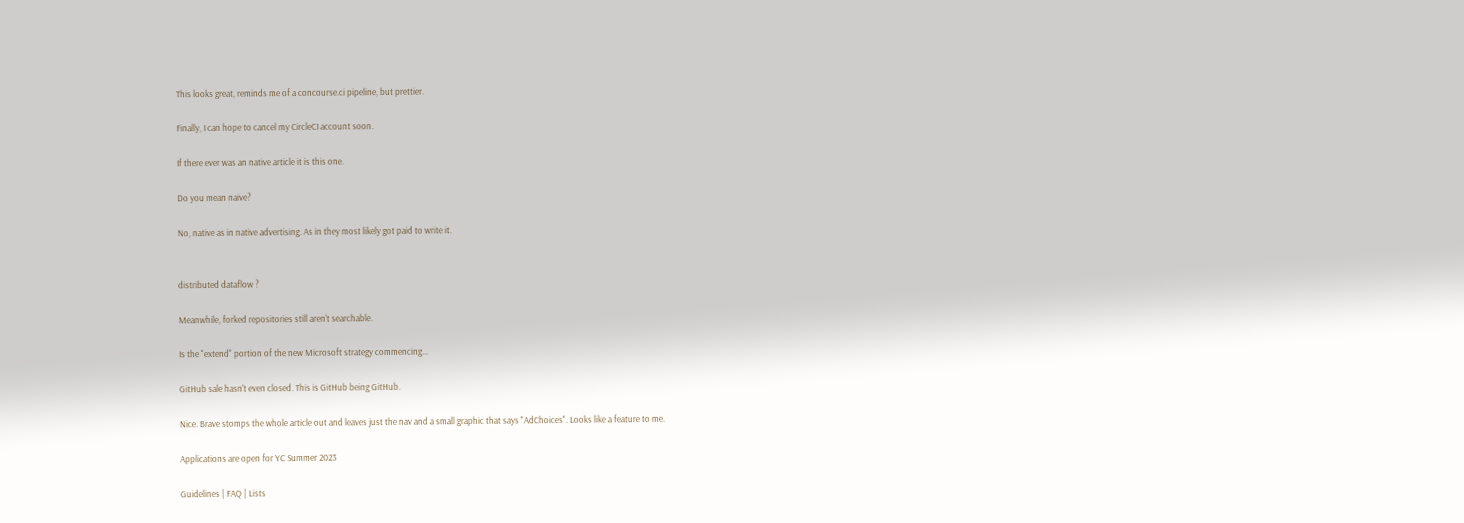This looks great, reminds me of a concourse.ci pipeline, but prettier.

Finally, I can hope to cancel my CircleCI account soon.

If there ever was an native article it is this one.

Do you mean naive?

No, native as in native advertising. As in they most likely got paid to write it.


distributed dataflow ?

Meanwhile, forked repositories still aren't searchable.

Is the "extend" portion of the new Microsoft strategy commencing...

GitHub sale hasn't even closed. This is GitHub being GitHub.

Nice. Brave stomps the whole article out and leaves just the nav and a small graphic that says "AdChoices". Looks like a feature to me.

Applications are open for YC Summer 2023

Guidelines | FAQ | Lists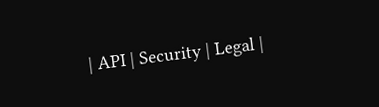| API | Security | Legal |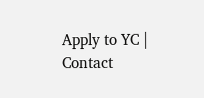Apply to YC | Contact